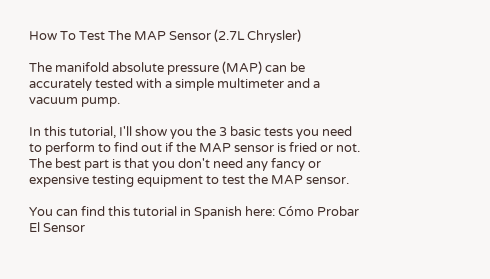How To Test The MAP Sensor (2.7L Chrysler)

The manifold absolute pressure (MAP) can be accurately tested with a simple multimeter and a vacuum pump.

In this tutorial, I'll show you the 3 basic tests you need to perform to find out if the MAP sensor is fried or not. The best part is that you don't need any fancy or expensive testing equipment to test the MAP sensor.

You can find this tutorial in Spanish here: Cómo Probar El Sensor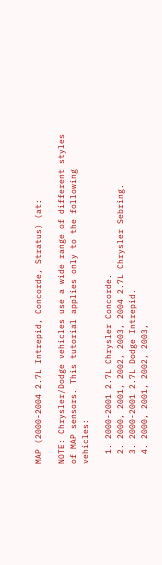MAP (2000-2004 2.7L Intrepid, Concorde, Stratus) (at:

NOTE: Chrysler/Dodge vehicles use a wide range of different styles of MAP sensors. This tutorial applies only to the following vehicles:

  1. 2000-2001 2.7L Chrysler Concorde.
  2. 2000, 2001, 2002, 2003, 2004 2.7L Chrysler Sebring.
  3. 2000-2001 2.7L Dodge Intrepid.
  4. 2000, 2001, 2002, 2003,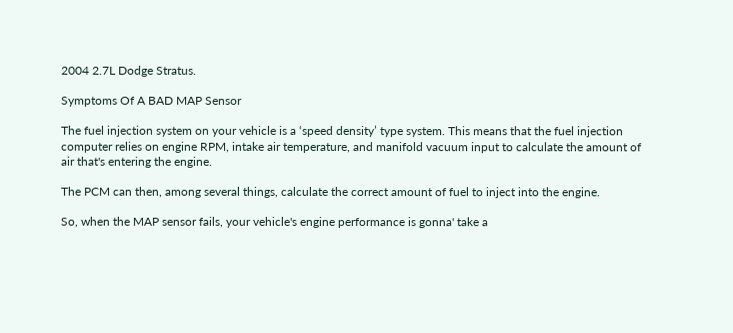2004 2.7L Dodge Stratus.

Symptoms Of A BAD MAP Sensor

The fuel injection system on your vehicle is a ‘speed density’ type system. This means that the fuel injection computer relies on engine RPM, intake air temperature, and manifold vacuum input to calculate the amount of air that's entering the engine.

The PCM can then, among several things, calculate the correct amount of fuel to inject into the engine.

So, when the MAP sensor fails, your vehicle's engine performance is gonna' take a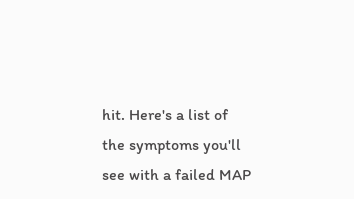hit. Here's a list of the symptoms you'll see with a failed MAP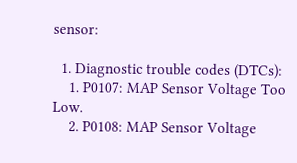sensor:

  1. Diagnostic trouble codes (DTCs):
    1. P0107: MAP Sensor Voltage Too Low.
    2. P0108: MAP Sensor Voltage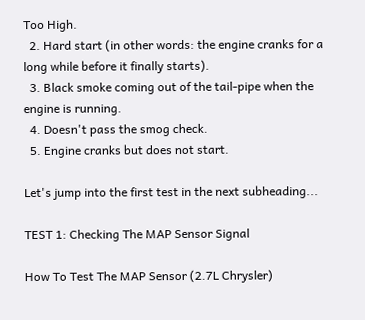Too High.
  2. Hard start (in other words: the engine cranks for a long while before it finally starts).
  3. Black smoke coming out of the tail-pipe when the engine is running.
  4. Doesn't pass the smog check.
  5. Engine cranks but does not start.

Let's jump into the first test in the next subheading...

TEST 1: Checking The MAP Sensor Signal

How To Test The MAP Sensor (2.7L Chrysler)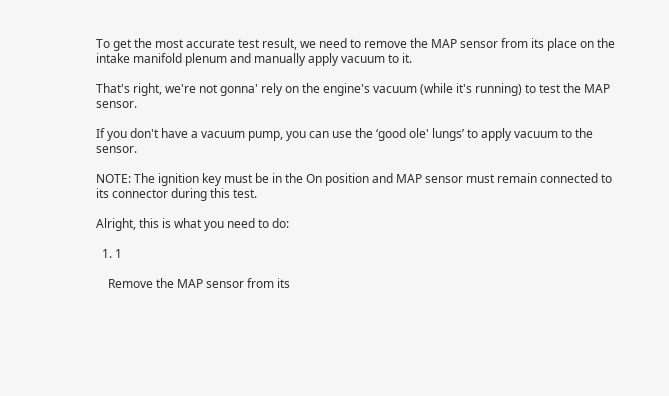To get the most accurate test result, we need to remove the MAP sensor from its place on the intake manifold plenum and manually apply vacuum to it.

That's right, we're not gonna' rely on the engine's vacuum (while it's running) to test the MAP sensor.

If you don't have a vacuum pump, you can use the ‘good ole' lungs’ to apply vacuum to the sensor.

NOTE: The ignition key must be in the On position and MAP sensor must remain connected to its connector during this test.

Alright, this is what you need to do:

  1. 1

    Remove the MAP sensor from its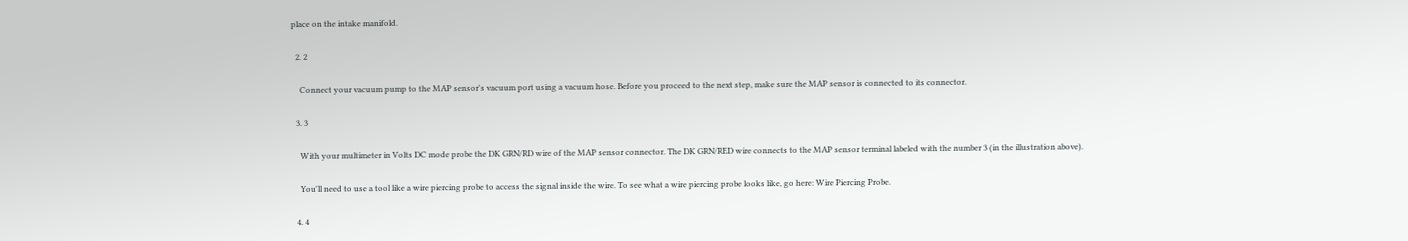place on the intake manifold.

  2. 2

    Connect your vacuum pump to the MAP sensor's vacuum port using a vacuum hose. Before you proceed to the next step, make sure the MAP sensor is connected to its connector.

  3. 3

    With your multimeter in Volts DC mode probe the DK GRN/RD wire of the MAP sensor connector. The DK GRN/RED wire connects to the MAP sensor terminal labeled with the number 3 (in the illustration above).

    You'll need to use a tool like a wire piercing probe to access the signal inside the wire. To see what a wire piercing probe looks like, go here: Wire Piercing Probe.

  4. 4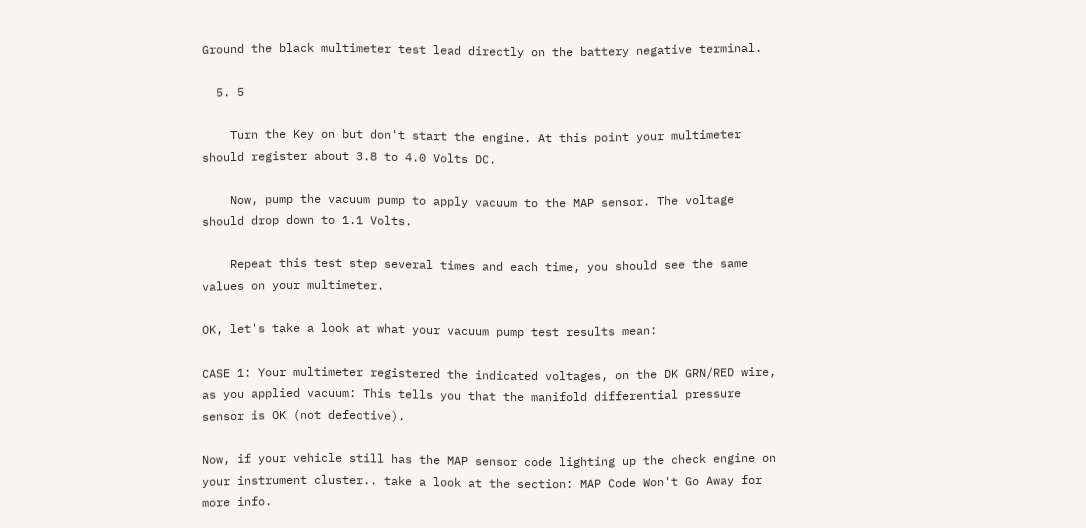Ground the black multimeter test lead directly on the battery negative terminal.

  5. 5

    Turn the Key on but don't start the engine. At this point your multimeter should register about 3.8 to 4.0 Volts DC.

    Now, pump the vacuum pump to apply vacuum to the MAP sensor. The voltage should drop down to 1.1 Volts.

    Repeat this test step several times and each time, you should see the same values on your multimeter.

OK, let's take a look at what your vacuum pump test results mean:

CASE 1: Your multimeter registered the indicated voltages, on the DK GRN/RED wire, as you applied vacuum: This tells you that the manifold differential pressure sensor is OK (not defective).

Now, if your vehicle still has the MAP sensor code lighting up the check engine on your instrument cluster.. take a look at the section: MAP Code Won't Go Away for more info.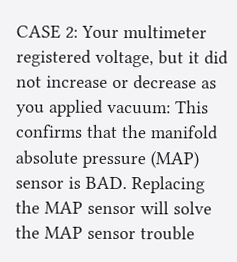CASE 2: Your multimeter registered voltage, but it did not increase or decrease as you applied vacuum: This confirms that the manifold absolute pressure (MAP) sensor is BAD. Replacing the MAP sensor will solve the MAP sensor trouble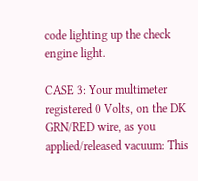code lighting up the check engine light.

CASE 3: Your multimeter registered 0 Volts, on the DK GRN/RED wire, as you applied/released vacuum: This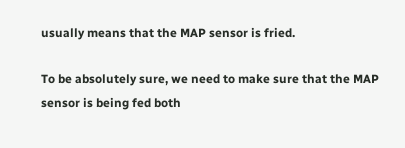usually means that the MAP sensor is fried.

To be absolutely sure, we need to make sure that the MAP sensor is being fed both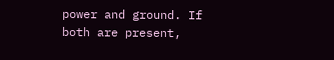power and ground. If both are present,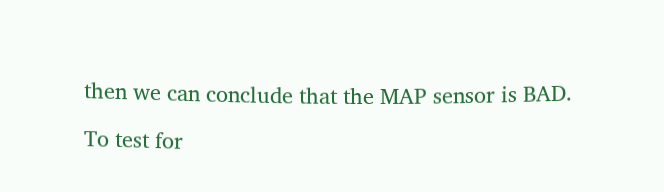then we can conclude that the MAP sensor is BAD.

To test for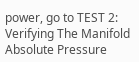power, go to TEST 2: Verifying The Manifold Absolute Pressure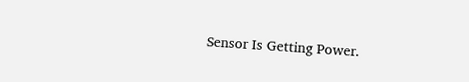Sensor Is Getting Power.